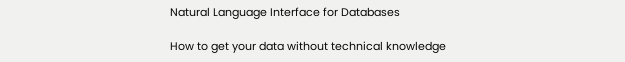Natural Language Interface for Databases

How to get your data without technical knowledge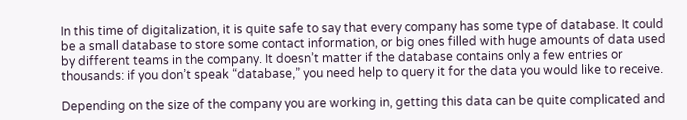In this time of digitalization, it is quite safe to say that every company has some type of database. It could be a small database to store some contact information, or big ones filled with huge amounts of data used by different teams in the company. It doesn’t matter if the database contains only a few entries or thousands: if you don’t speak “database,” you need help to query it for the data you would like to receive.

Depending on the size of the company you are working in, getting this data can be quite complicated and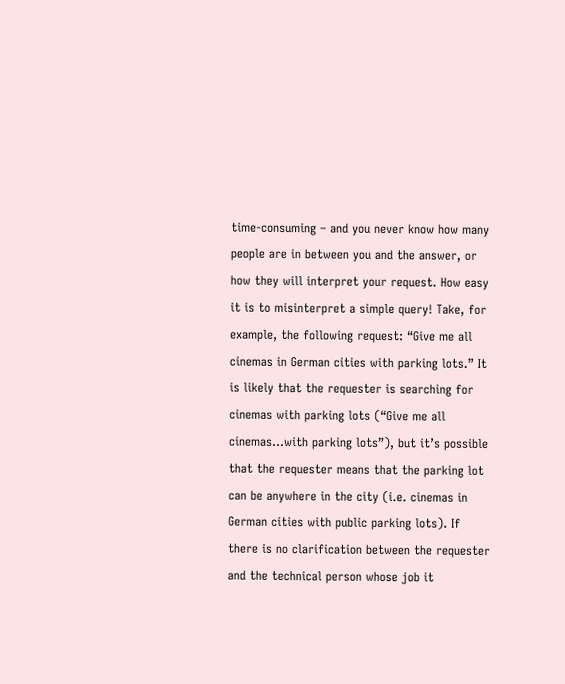time-consuming – and you never know how many people are in between you and the answer, or how they will interpret your request. How easy it is to misinterpret a simple query! Take, for example, the following request: “Give me all cinemas in German cities with parking lots.” It is likely that the requester is searching for cinemas with parking lots (“Give me all cinemas…with parking lots”), but it’s possible that the requester means that the parking lot can be anywhere in the city (i.e. cinemas in German cities with public parking lots). If there is no clarification between the requester and the technical person whose job it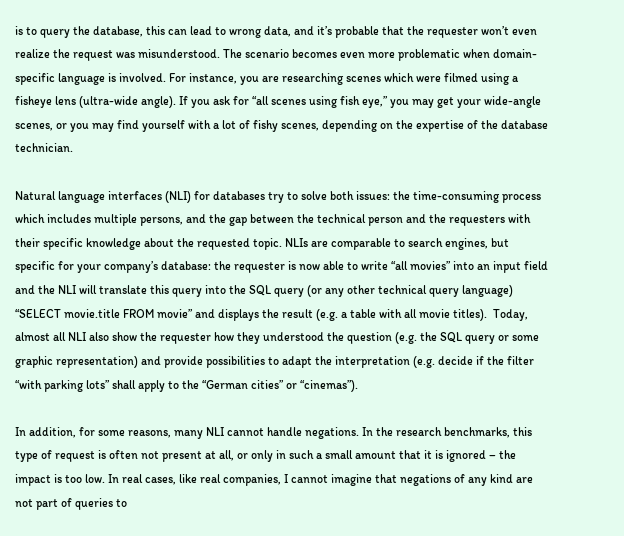is to query the database, this can lead to wrong data, and it’s probable that the requester won’t even realize the request was misunderstood. The scenario becomes even more problematic when domain-specific language is involved. For instance, you are researching scenes which were filmed using a fisheye lens (ultra-wide angle). If you ask for “all scenes using fish eye,” you may get your wide-angle scenes, or you may find yourself with a lot of fishy scenes, depending on the expertise of the database technician.

Natural language interfaces (NLI) for databases try to solve both issues: the time-consuming process which includes multiple persons, and the gap between the technical person and the requesters with their specific knowledge about the requested topic. NLIs are comparable to search engines, but specific for your company’s database: the requester is now able to write “all movies” into an input field and the NLI will translate this query into the SQL query (or any other technical query language) “SELECT movie.title FROM movie” and displays the result (e.g. a table with all movie titles).  Today, almost all NLI also show the requester how they understood the question (e.g. the SQL query or some graphic representation) and provide possibilities to adapt the interpretation (e.g. decide if the filter “with parking lots” shall apply to the “German cities” or “cinemas”).

In addition, for some reasons, many NLI cannot handle negations. In the research benchmarks, this type of request is often not present at all, or only in such a small amount that it is ignored – the impact is too low. In real cases, like real companies, I cannot imagine that negations of any kind are not part of queries to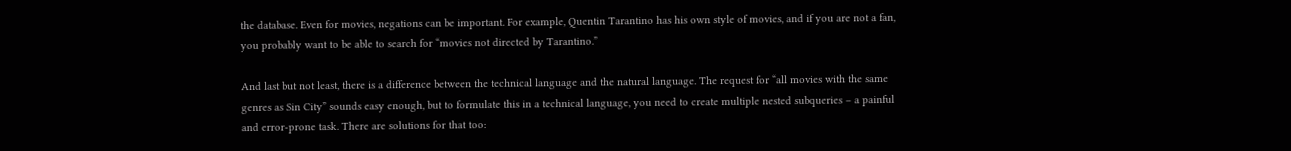the database. Even for movies, negations can be important. For example, Quentin Tarantino has his own style of movies, and if you are not a fan, you probably want to be able to search for “movies not directed by Tarantino.”

And last but not least, there is a difference between the technical language and the natural language. The request for “all movies with the same genres as Sin City” sounds easy enough, but to formulate this in a technical language, you need to create multiple nested subqueries – a painful and error-prone task. There are solutions for that too: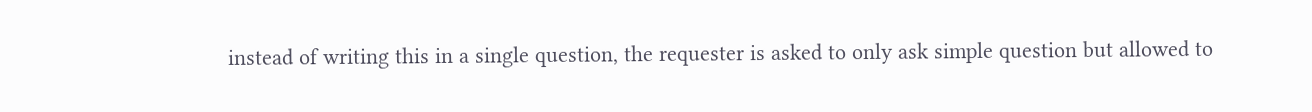instead of writing this in a single question, the requester is asked to only ask simple question but allowed to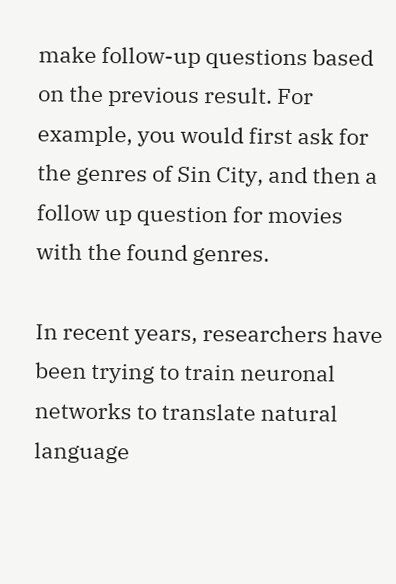make follow-up questions based on the previous result. For example, you would first ask for the genres of Sin City, and then a follow up question for movies with the found genres.

In recent years, researchers have been trying to train neuronal networks to translate natural language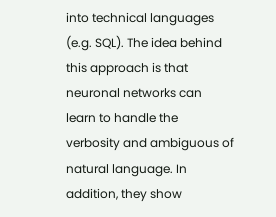into technical languages (e.g. SQL). The idea behind this approach is that neuronal networks can learn to handle the verbosity and ambiguous of natural language. In addition, they show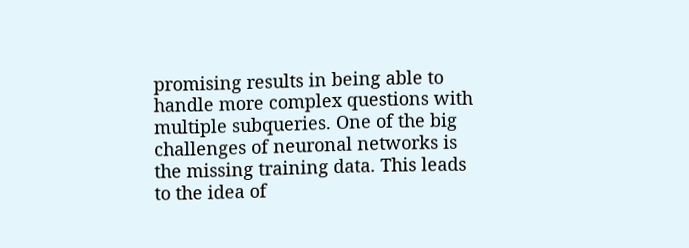promising results in being able to handle more complex questions with multiple subqueries. One of the big challenges of neuronal networks is the missing training data. This leads to the idea of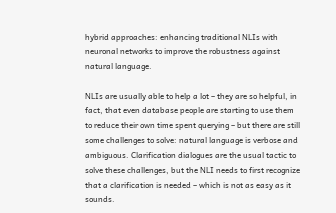hybrid approaches: enhancing traditional NLIs with neuronal networks to improve the robustness against natural language.

NLIs are usually able to help a lot – they are so helpful, in fact, that even database people are starting to use them to reduce their own time spent querying – but there are still some challenges to solve: natural language is verbose and ambiguous. Clarification dialogues are the usual tactic to solve these challenges, but the NLI needs to first recognize that a clarification is needed – which is not as easy as it sounds.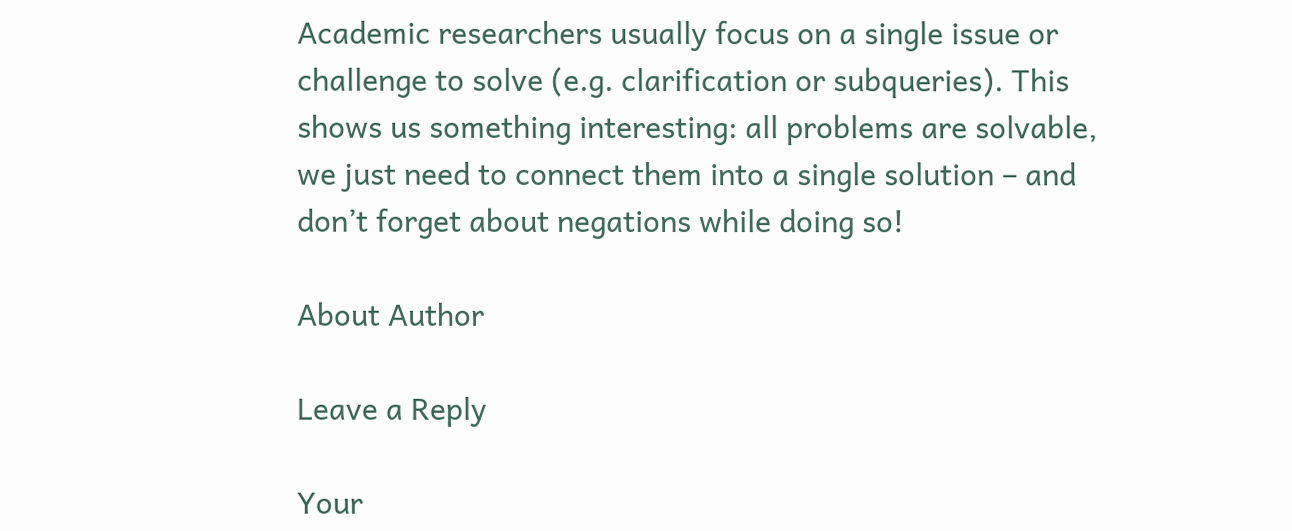Academic researchers usually focus on a single issue or challenge to solve (e.g. clarification or subqueries). This shows us something interesting: all problems are solvable, we just need to connect them into a single solution – and don’t forget about negations while doing so!

About Author

Leave a Reply

Your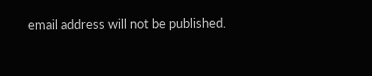email address will not be published.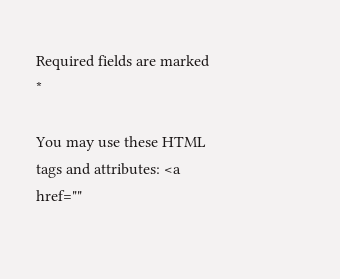Required fields are marked *

You may use these HTML tags and attributes: <a href=""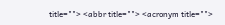title=""> <abbr title=""> <acronym title="">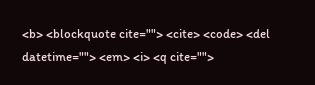<b> <blockquote cite=""> <cite> <code> <del datetime=""> <em> <i> <q cite="">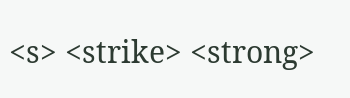<s> <strike> <strong>